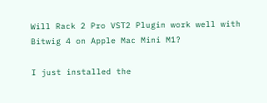Will Rack 2 Pro VST2 Plugin work well with Bitwig 4 on Apple Mac Mini M1?

I just installed the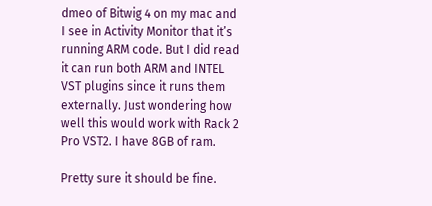dmeo of Bitwig 4 on my mac and I see in Activity Monitor that it’s running ARM code. But I did read it can run both ARM and INTEL VST plugins since it runs them externally. Just wondering how well this would work with Rack 2 Pro VST2. I have 8GB of ram.

Pretty sure it should be fine.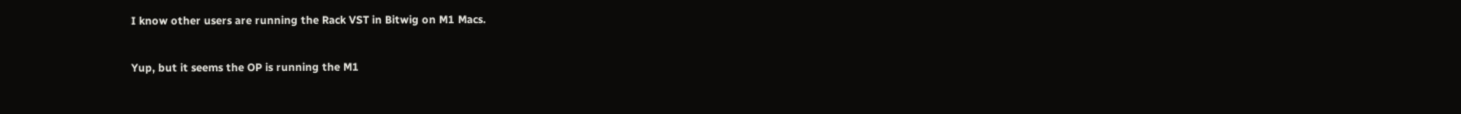I know other users are running the Rack VST in Bitwig on M1 Macs.

Yup, but it seems the OP is running the M1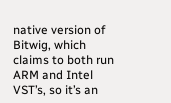native version of Bitwig, which claims to both run ARM and Intel VST’s, so it’s an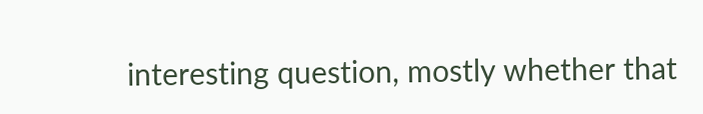interesting question, mostly whether that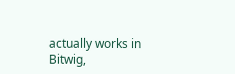actually works in Bitwig,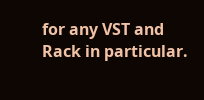for any VST and Rack in particular.